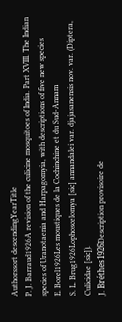Authorssort descendingYearTitle
P. J. Barraud1926A revision of the culicine mosquitoes of India. Part XVIII. The Indian species of Uranotaenia and Harpagomyia, with descriptions of five new species
E. Borel1926Les moustiques de la Cochinchine et du Sud-Annam
S. L. Brug1926Lophoscelomya [sic] annandalei var. djajasanensis nov. var. (Diptera, Culicidae [sic]).
J. Bréthes1926Description provisoire de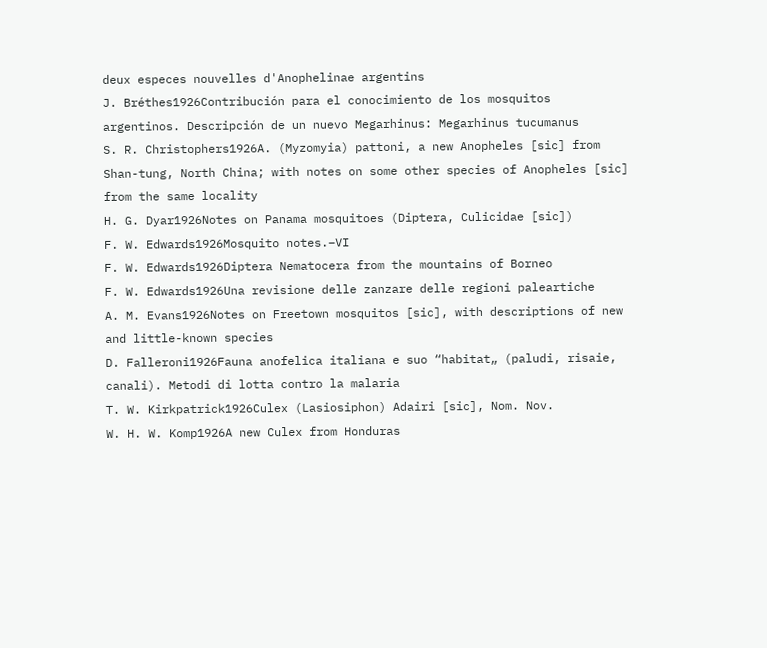deux especes nouvelles d'Anophelinae argentins
J. Bréthes1926Contribución para el conocimiento de los mosquitos argentinos. Descripción de un nuevo Megarhinus: Megarhinus tucumanus
S. R. Christophers1926A. (Myzomyia) pattoni, a new Anopheles [sic] from Shan-tung, North China; with notes on some other species of Anopheles [sic] from the same locality
H. G. Dyar1926Notes on Panama mosquitoes (Diptera, Culicidae [sic])
F. W. Edwards1926Mosquito notes.–VI
F. W. Edwards1926Diptera Nematocera from the mountains of Borneo
F. W. Edwards1926Una revisione delle zanzare delle regioni paleartiche
A. M. Evans1926Notes on Freetown mosquitos [sic], with descriptions of new and little-known species
D. Falleroni1926Fauna anofelica italiana e suo “habitat„ (paludi, risaie, canali). Metodi di lotta contro la malaria
T. W. Kirkpatrick1926Culex (Lasiosiphon) Adairi [sic], Nom. Nov.
W. H. W. Komp1926A new Culex from Honduras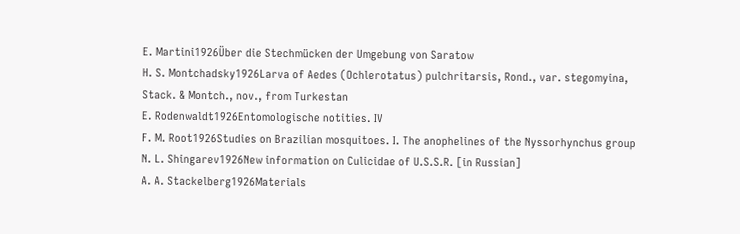E. Martini1926Über die Stechmücken der Umgebung von Saratow
H. S. Montchadsky1926Larva of Aedes (Ochlerotatus) pulchritarsis, Rond., var. stegomyina, Stack. & Montch., nov., from Turkestan
E. Rodenwaldt1926Entomologische notities. IV
F. M. Root1926Studies on Brazilian mosquitoes. I. The anophelines of the Nyssorhynchus group
N. L. Shingarev1926New information on Culicidae of U.S.S.R. [in Russian]
A. A. Stackelberg1926Materials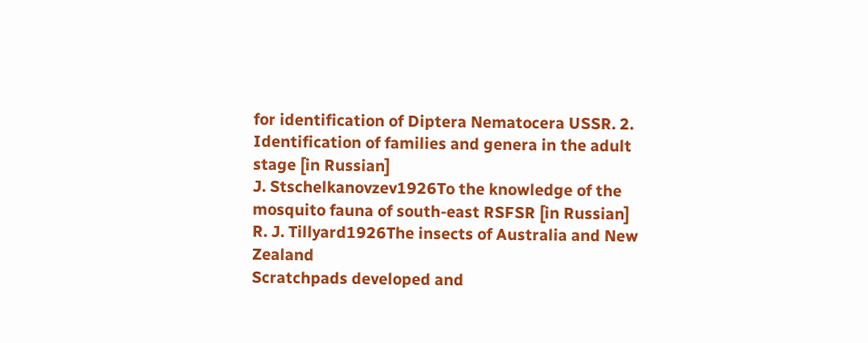for identification of Diptera Nematocera USSR. 2. Identification of families and genera in the adult stage [in Russian]
J. Stschelkanovzev1926To the knowledge of the mosquito fauna of south-east RSFSR [in Russian]
R. J. Tillyard1926The insects of Australia and New Zealand
Scratchpads developed and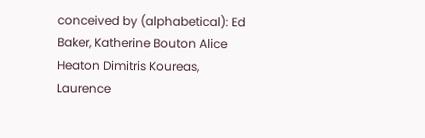conceived by (alphabetical): Ed Baker, Katherine Bouton Alice Heaton Dimitris Koureas, Laurence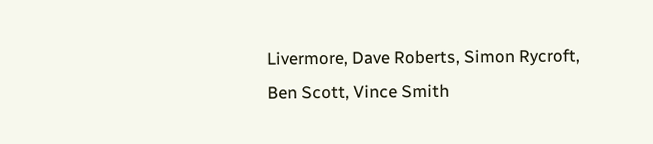Livermore, Dave Roberts, Simon Rycroft, Ben Scott, Vince Smith